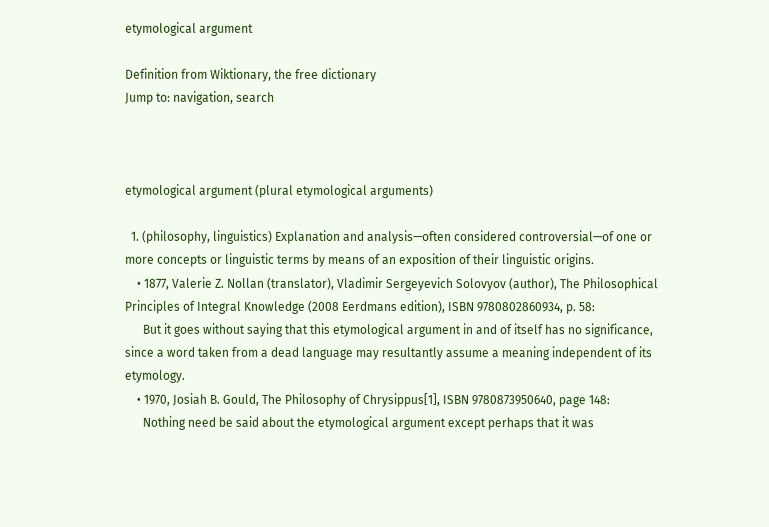etymological argument

Definition from Wiktionary, the free dictionary
Jump to: navigation, search



etymological argument (plural etymological arguments)

  1. (philosophy, linguistics) Explanation and analysis—often considered controversial—of one or more concepts or linguistic terms by means of an exposition of their linguistic origins.
    • 1877, Valerie Z. Nollan (translator), Vladimir Sergeyevich Solovyov (author), The Philosophical Principles of Integral Knowledge (2008 Eerdmans edition), ISBN 9780802860934, p. 58:
      But it goes without saying that this etymological argument in and of itself has no significance, since a word taken from a dead language may resultantly assume a meaning independent of its etymology.
    • 1970, Josiah B. Gould, The Philosophy of Chrysippus[1], ISBN 9780873950640, page 148:
      Nothing need be said about the etymological argument except perhaps that it was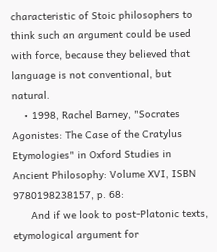characteristic of Stoic philosophers to think such an argument could be used with force, because they believed that language is not conventional, but natural.
    • 1998, Rachel Barney, "Socrates Agonistes: The Case of the Cratylus Etymologies" in Oxford Studies in Ancient Philosophy: Volume XVI, ISBN 9780198238157, p. 68:
      And if we look to post-Platonic texts, etymological argument for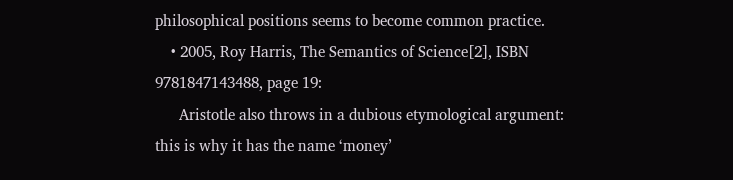philosophical positions seems to become common practice.
    • 2005, Roy Harris, The Semantics of Science[2], ISBN 9781847143488, page 19:
      Aristotle also throws in a dubious etymological argument: this is why it has the name ‘money’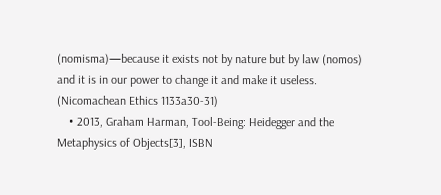(nomisma)—because it exists not by nature but by law (nomos) and it is in our power to change it and make it useless. (Nicomachean Ethics 1133a30-31)
    • 2013, Graham Harman, Tool-Being: Heidegger and the Metaphysics of Objects[3], ISBN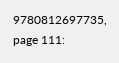9780812697735, page 111: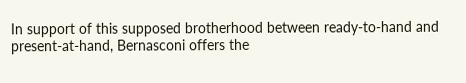In support of this supposed brotherhood between ready-to-hand and present-at-hand, Bernasconi offers the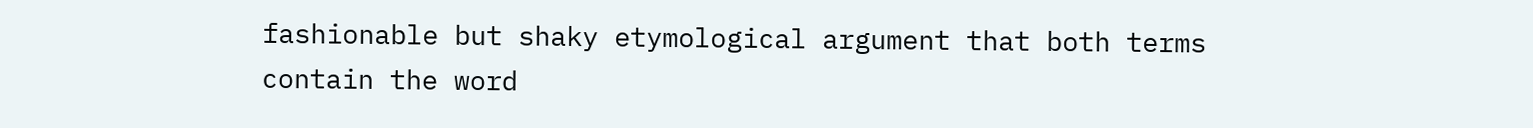fashionable but shaky etymological argument that both terms contain the word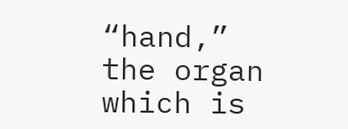“hand,” the organ which is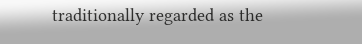traditionally regarded as the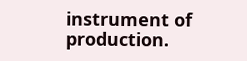instrument of production.